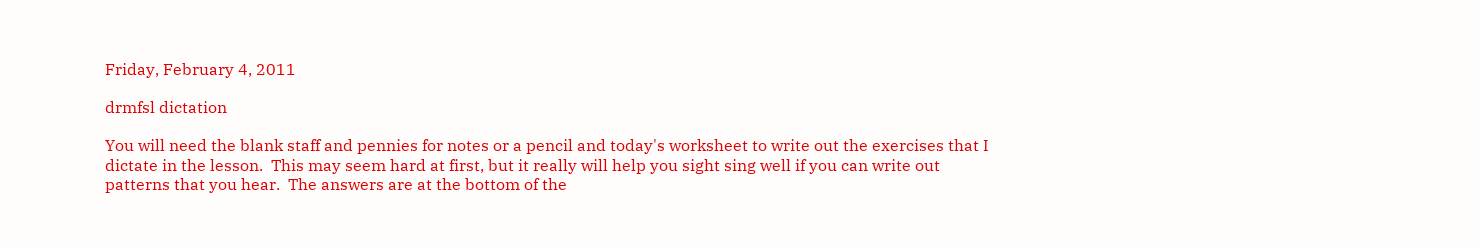Friday, February 4, 2011

drmfsl dictation

You will need the blank staff and pennies for notes or a pencil and today's worksheet to write out the exercises that I dictate in the lesson.  This may seem hard at first, but it really will help you sight sing well if you can write out patterns that you hear.  The answers are at the bottom of the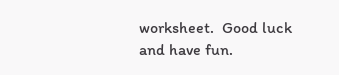worksheet.  Good luck and have fun.